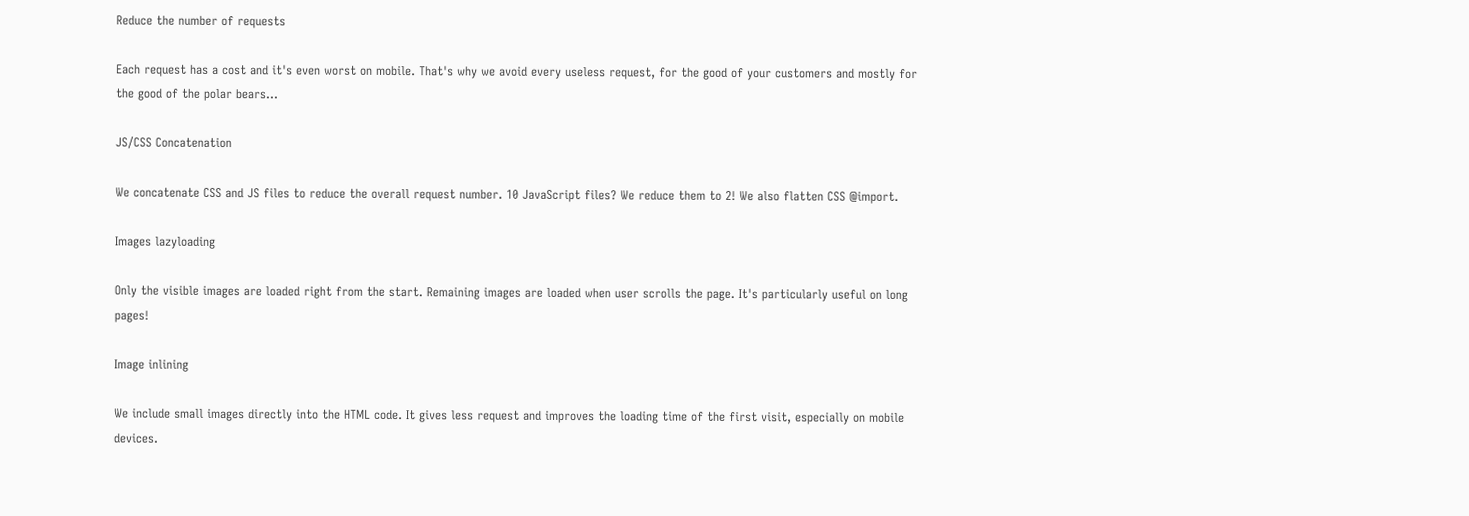Reduce the number of requests

Each request has a cost and it's even worst on mobile. That's why we avoid every useless request, for the good of your customers and mostly for the good of the polar bears...

JS/CSS Concatenation

We concatenate CSS and JS files to reduce the overall request number. 10 JavaScript files? We reduce them to 2! We also flatten CSS @import.

Images lazyloading

Only the visible images are loaded right from the start. Remaining images are loaded when user scrolls the page. It's particularly useful on long pages!

Image inlining

We include small images directly into the HTML code. It gives less request and improves the loading time of the first visit, especially on mobile devices.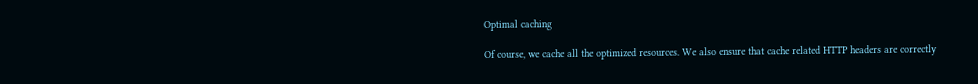Optimal caching

Of course, we cache all the optimized resources. We also ensure that cache related HTTP headers are correctly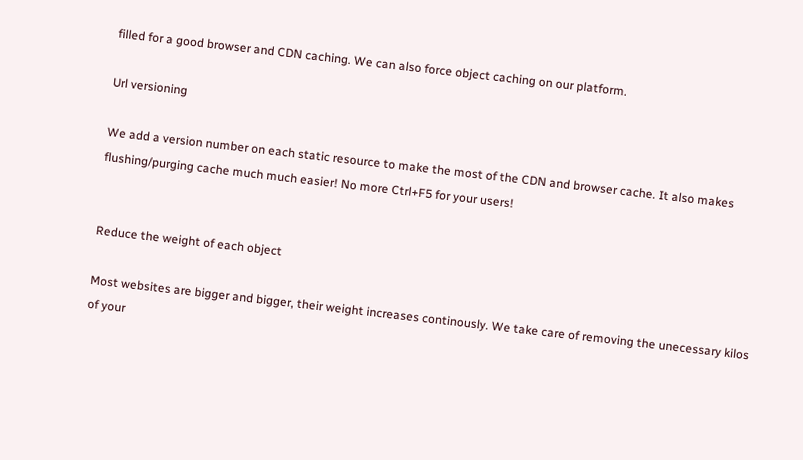filled for a good browser and CDN caching. We can also force object caching on our platform.

Url versioning

We add a version number on each static resource to make the most of the CDN and browser cache. It also makes flushing/purging cache much much easier! No more Ctrl+F5 for your users!


Reduce the weight of each object

Most websites are bigger and bigger, their weight increases continously. We take care of removing the unecessary kilos of your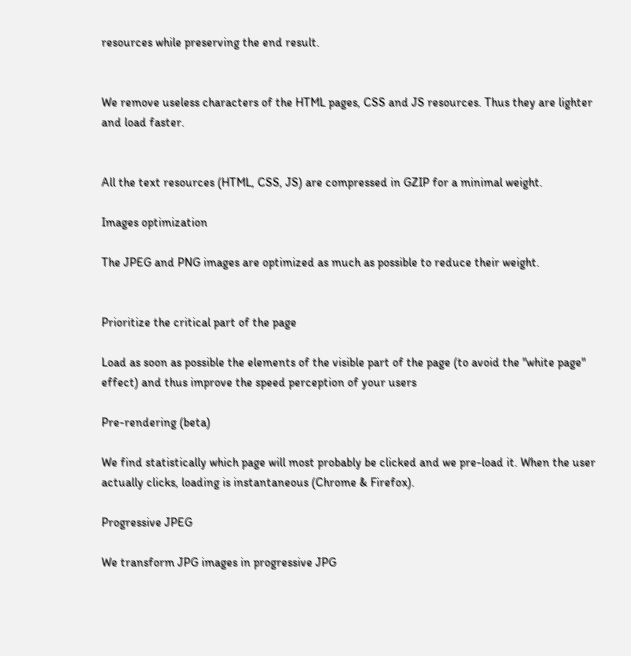resources while preserving the end result.


We remove useless characters of the HTML pages, CSS and JS resources. Thus they are lighter and load faster.


All the text resources (HTML, CSS, JS) are compressed in GZIP for a minimal weight.

Images optimization

The JPEG and PNG images are optimized as much as possible to reduce their weight.


Prioritize the critical part of the page

Load as soon as possible the elements of the visible part of the page (to avoid the "white page" effect) and thus improve the speed perception of your users

Pre-rendering (beta)

We find statistically which page will most probably be clicked and we pre-load it. When the user actually clicks, loading is instantaneous (Chrome & Firefox).

Progressive JPEG

We transform JPG images in progressive JPG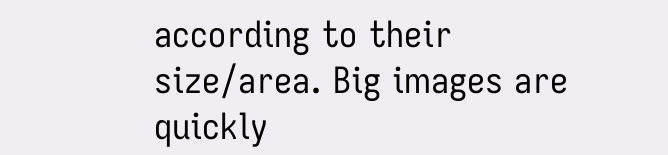according to their size/area. Big images are quickly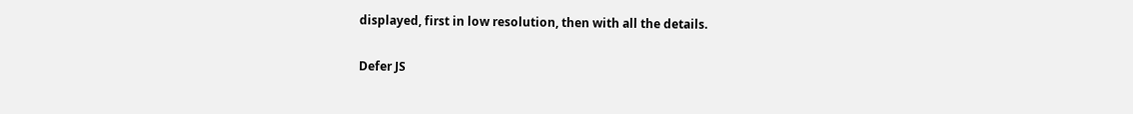displayed, first in low resolution, then with all the details.

Defer JS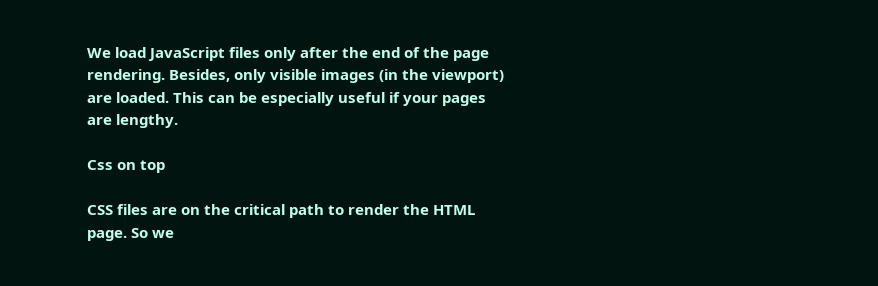We load JavaScript files only after the end of the page rendering. Besides, only visible images (in the viewport) are loaded. This can be especially useful if your pages are lengthy.

Css on top

CSS files are on the critical path to render the HTML page. So we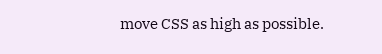move CSS as high as possible.